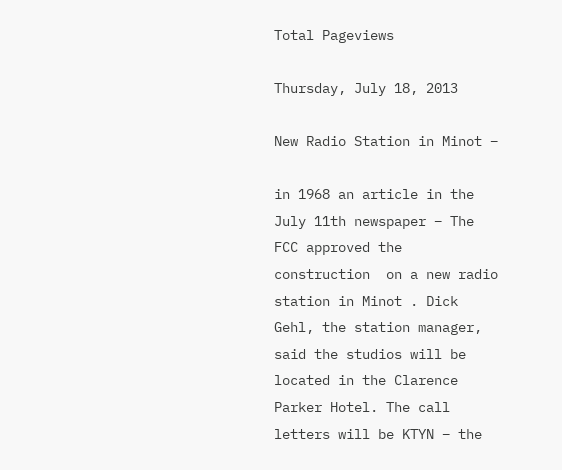Total Pageviews

Thursday, July 18, 2013

New Radio Station in Minot –

in 1968 an article in the July 11th newspaper – The FCC approved the construction  on a new radio station in Minot . Dick Gehl, the station manager, said the studios will be located in the Clarence Parker Hotel. The call letters will be KTYN – the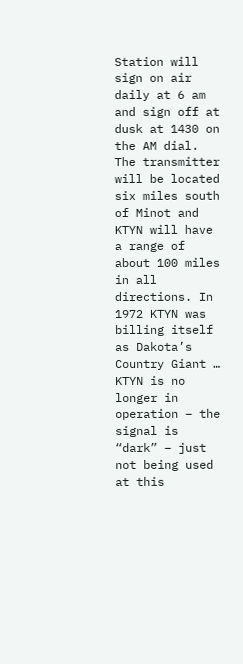Station will sign on air daily at 6 am and sign off at dusk at 1430 on the AM dial. The transmitter will be located six miles south of Minot and KTYN will have a range of about 100 miles in all directions. In 1972 KTYN was billing itself as Dakota’s Country Giant … KTYN is no longer in operation – the signal is “dark” – just not being used at this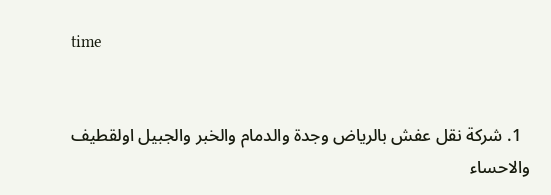time


  1. شركة نقل عفش بالرياض وجدة والدمام والخبر والجبيل اولقطيف والاحساء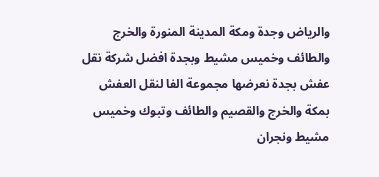والرياض وجدة ومكة المدينة المنورة والخرج والطائف وخميس مشيط وبجدة افضل شركة نقل عفش بجدة نعرضها مجموعة الفا لنقل العفش بمكة والخرج والقصيم والطائف وتبوك وخميس مشيط ونجران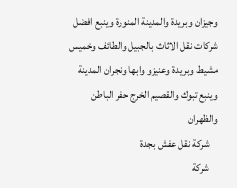وجيزان وبريدة والمدينة المنورة وينبع افضل شركات نقل الاثاث بالجبيل والطائف وخميس مشيط وبريدة وعنيزو وابها ونجران المدينة وينبع تبوك والقصيم الخرج حفر الباطن والظهران
    شركة نقل عفش بجدة
    شركة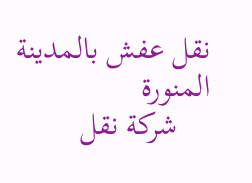نقل عفش بالمدينة المنورة
    شركة نقل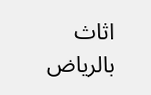اثاث بالرياض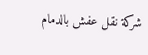شركة نقل عفش بالدمام